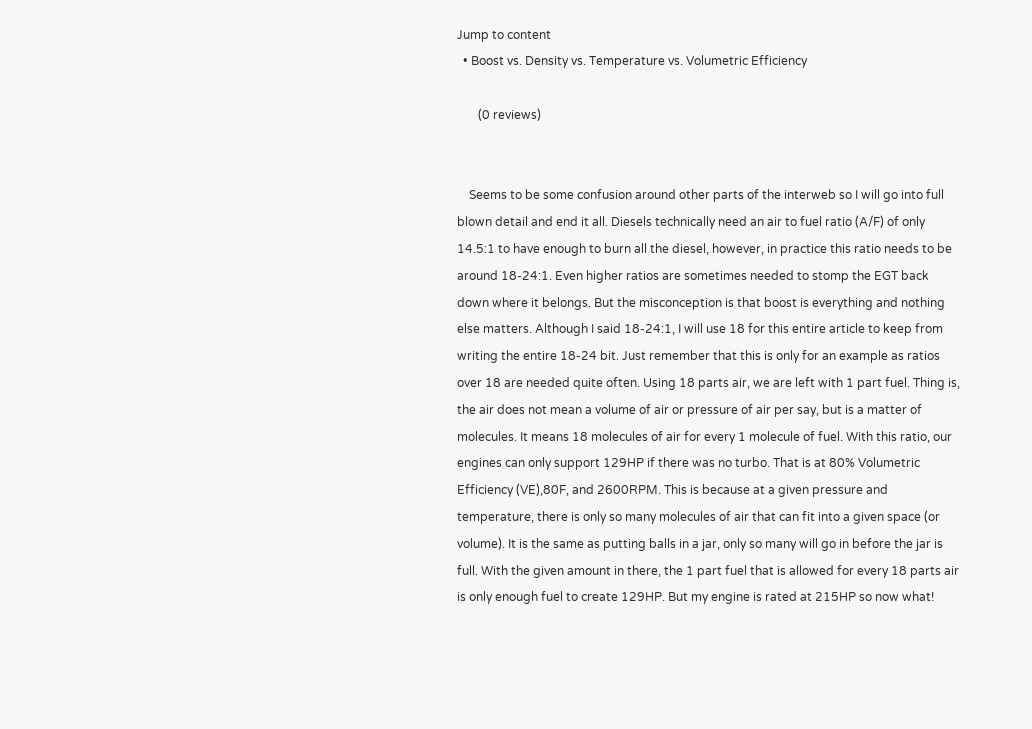Jump to content
  • Boost vs. Density vs. Temperature vs. Volumetric Efficiency

       (0 reviews)


    Seems to be some confusion around other parts of the interweb so I will go into full blown detail and end it all. Diesels technically need an air to fuel ratio (A/F) of only 14.5:1 to have enough to burn all the diesel, however, in practice this ratio needs to be around 18-24:1. Even higher ratios are sometimes needed to stomp the EGT back down where it belongs. But the misconception is that boost is everything and nothing else matters. Although I said 18-24:1, I will use 18 for this entire article to keep from writing the entire 18-24 bit. Just remember that this is only for an example as ratios over 18 are needed quite often. Using 18 parts air, we are left with 1 part fuel. Thing is, the air does not mean a volume of air or pressure of air per say, but is a matter of molecules. It means 18 molecules of air for every 1 molecule of fuel. With this ratio, our engines can only support 129HP if there was no turbo. That is at 80% Volumetric Efficiency (VE),80F, and 2600RPM. This is because at a given pressure and temperature, there is only so many molecules of air that can fit into a given space (or volume). It is the same as putting balls in a jar, only so many will go in before the jar is full. With the given amount in there, the 1 part fuel that is allowed for every 18 parts air is only enough fuel to create 129HP. But my engine is rated at 215HP so now what!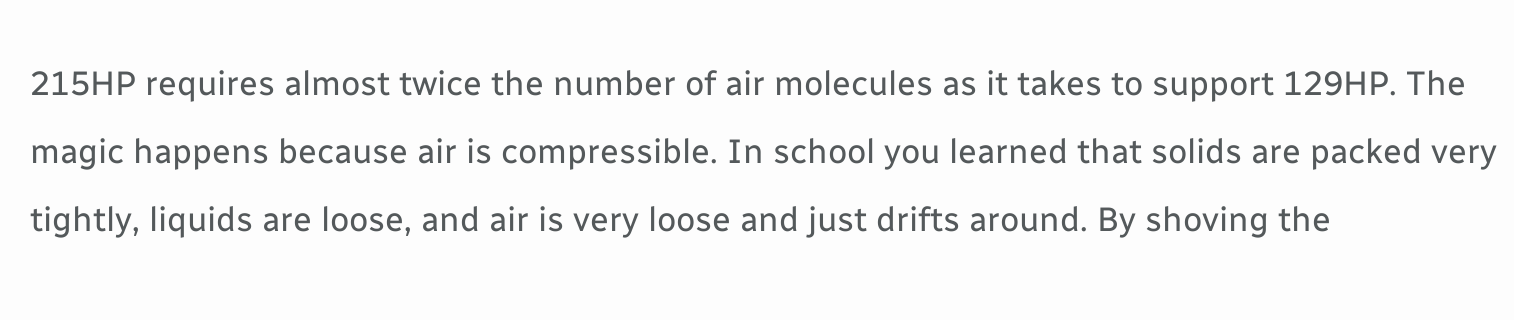215HP requires almost twice the number of air molecules as it takes to support 129HP. The magic happens because air is compressible. In school you learned that solids are packed very tightly, liquids are loose, and air is very loose and just drifts around. By shoving the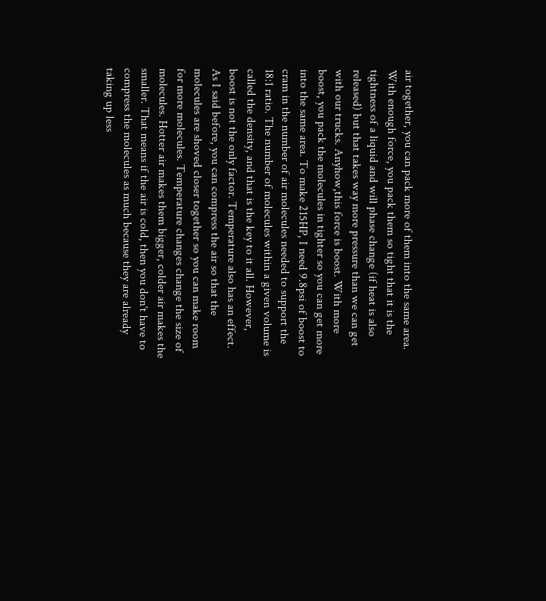air together, you can pack more of them into the same area. With enough force, you pack them so tight that it is the tightness of a liquid and will phase change (if heat is also released) but that takes way more pressure than we can get with our trucks. Anyhow,this force is boost. With more boost, you pack the molecules in tighter so you can get more into the same area. To make 215HP, I need 9.8psi of boost to cram in the number of air molecules needed to support the 18:1 ratio. The number of molecules within a given volume is called the density, and that is the key to it all. However, boost is not the only factor. Temperature also has an effect. As I said before, you can compress the air so that the molecules are shoved closer together so you can make room for more molecules. Temperature changes change the size of molecules. Hotter air makes them bigger, colder air makes the smaller. That means if the air is cold, then you don't have to compress the molecules as much because they are already taking up less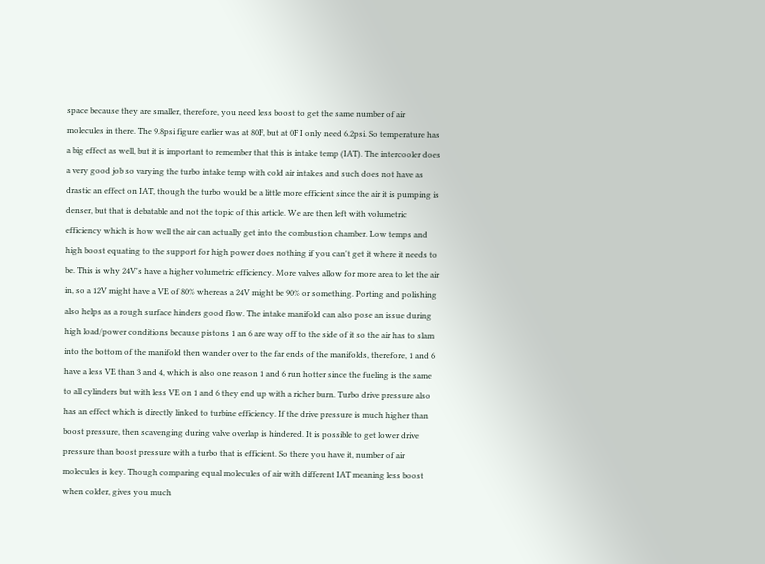space because they are smaller, therefore, you need less boost to get the same number of air molecules in there. The 9.8psi figure earlier was at 80F, but at 0F I only need 6.2psi. So temperature has a big effect as well, but it is important to remember that this is intake temp (IAT). The intercooler does a very good job so varying the turbo intake temp with cold air intakes and such does not have as drastic an effect on IAT, though the turbo would be a little more efficient since the air it is pumping is denser, but that is debatable and not the topic of this article. We are then left with volumetric efficiency which is how well the air can actually get into the combustion chamber. Low temps and high boost equating to the support for high power does nothing if you can't get it where it needs to be. This is why 24V's have a higher volumetric efficiency. More valves allow for more area to let the air in, so a 12V might have a VE of 80% whereas a 24V might be 90% or something. Porting and polishing also helps as a rough surface hinders good flow. The intake manifold can also pose an issue during high load/power conditions because pistons 1 an 6 are way off to the side of it so the air has to slam into the bottom of the manifold then wander over to the far ends of the manifolds, therefore, 1 and 6 have a less VE than 3 and 4, which is also one reason 1 and 6 run hotter since the fueling is the same to all cylinders but with less VE on 1 and 6 they end up with a richer burn. Turbo drive pressure also has an effect which is directly linked to turbine efficiency. If the drive pressure is much higher than boost pressure, then scavenging during valve overlap is hindered. It is possible to get lower drive pressure than boost pressure with a turbo that is efficient. So there you have it, number of air molecules is key. Though comparing equal molecules of air with different IAT meaning less boost when colder, gives you much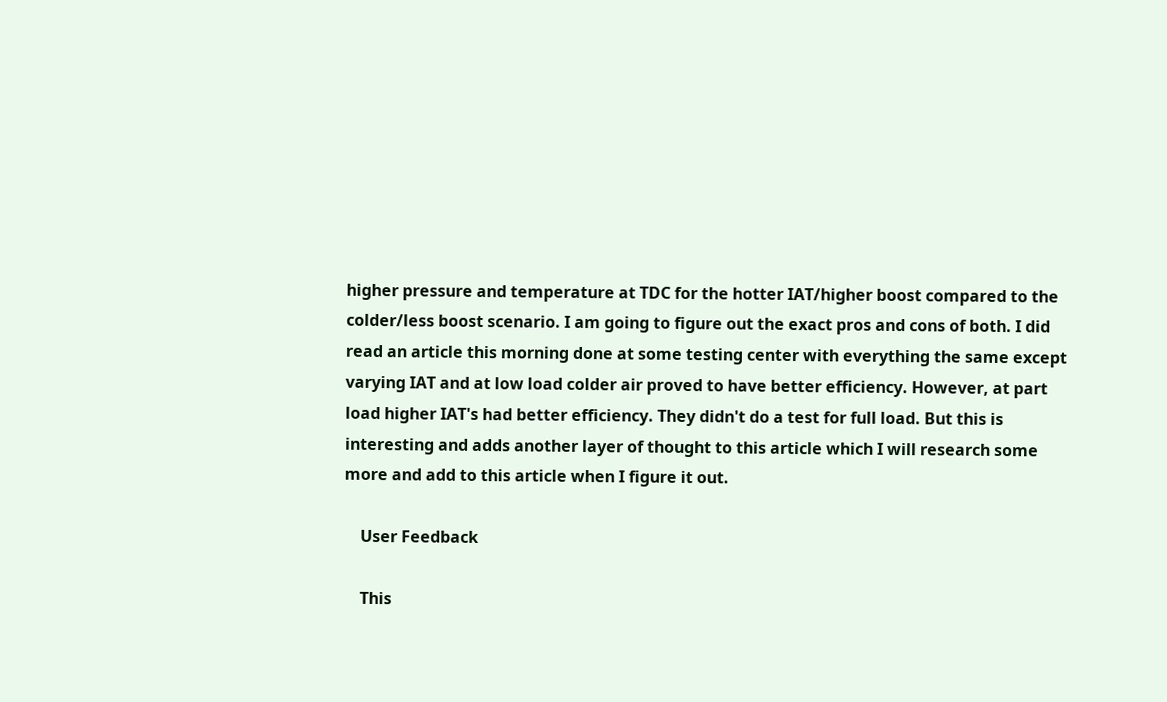higher pressure and temperature at TDC for the hotter IAT/higher boost compared to the colder/less boost scenario. I am going to figure out the exact pros and cons of both. I did read an article this morning done at some testing center with everything the same except varying IAT and at low load colder air proved to have better efficiency. However, at part load higher IAT's had better efficiency. They didn't do a test for full load. But this is interesting and adds another layer of thought to this article which I will research some more and add to this article when I figure it out.

    User Feedback

    This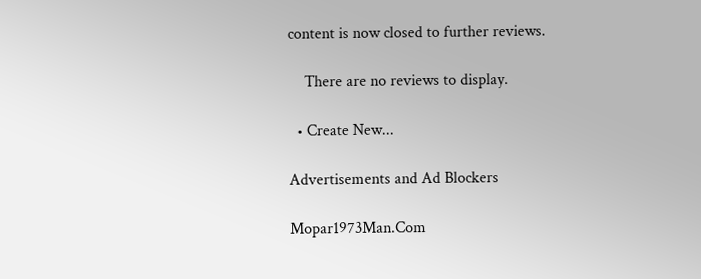content is now closed to further reviews.

    There are no reviews to display.

  • Create New...

Advertisements and Ad Blockers

Mopar1973Man.Com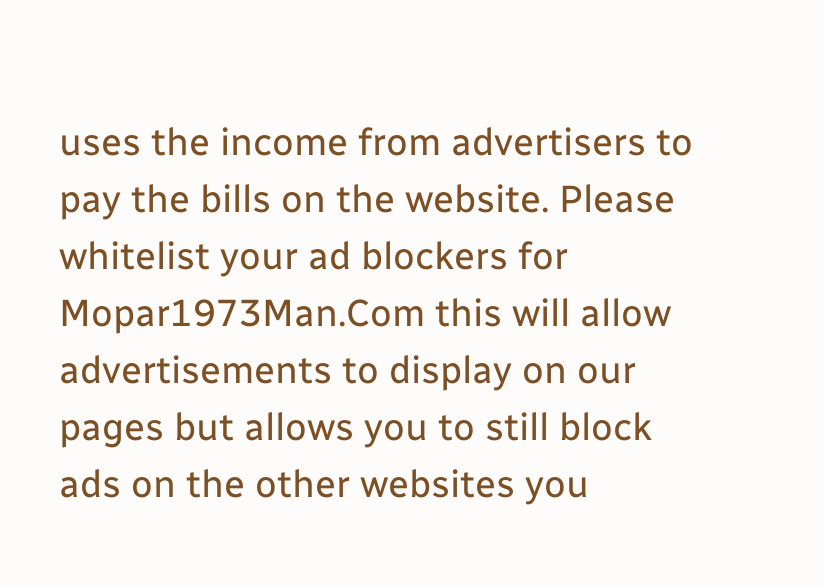uses the income from advertisers to pay the bills on the website. Please whitelist your ad blockers for Mopar1973Man.Com this will allow advertisements to display on our pages but allows you to still block ads on the other websites you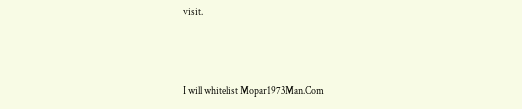visit.



I will whitelist Mopar1973Man.Com